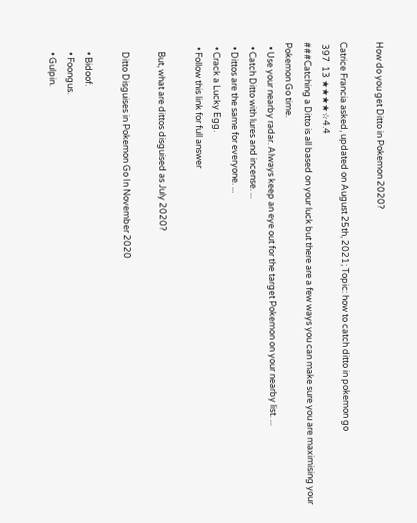How do you get Ditto in Pokemon 2020?

Catrice Francia asked, updated on August 25th, 2021; Topic: how to catch ditto in pokemon go
 397  13 ★★★★☆4.4
###Catching a Ditto is all based on your luck but there are a few ways you can make sure you are maximising your Pokemon Go time.
  • Use your nearby radar. Always keep an eye out for the target Pokemon on your nearby list. ...
  • Catch Ditto with lures and incense. ...
  • Dittos are the same for everyone. ...
  • Crack a Lucky Egg.
  • Follow this link for full answer

    But, what are dittos disguised as July 2020?

    Ditto Disguises in Pokemon Go In November 2020

    • Bidoof.
    • Foongus.
    • Gulpin.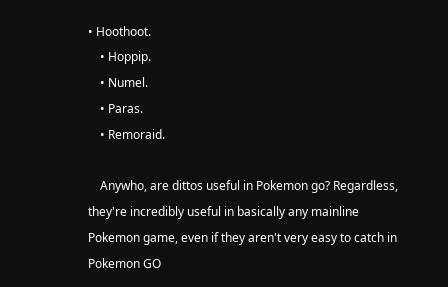• Hoothoot.
    • Hoppip.
    • Numel.
    • Paras.
    • Remoraid.

    Anywho, are dittos useful in Pokemon go? Regardless, they're incredibly useful in basically any mainline Pokemon game, even if they aren't very easy to catch in Pokemon GO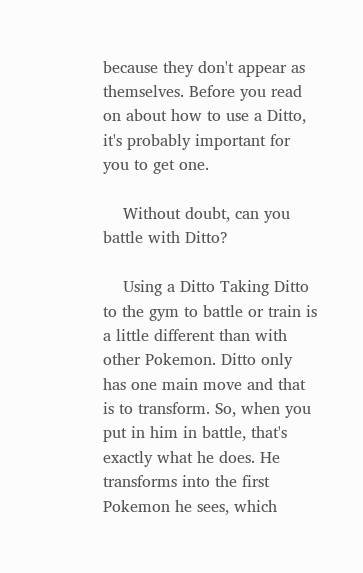because they don't appear as themselves. Before you read on about how to use a Ditto, it's probably important for you to get one.

    Without doubt, can you battle with Ditto?

    Using a Ditto Taking Ditto to the gym to battle or train is a little different than with other Pokemon. Ditto only has one main move and that is to transform. So, when you put in him in battle, that's exactly what he does. He transforms into the first Pokemon he sees, which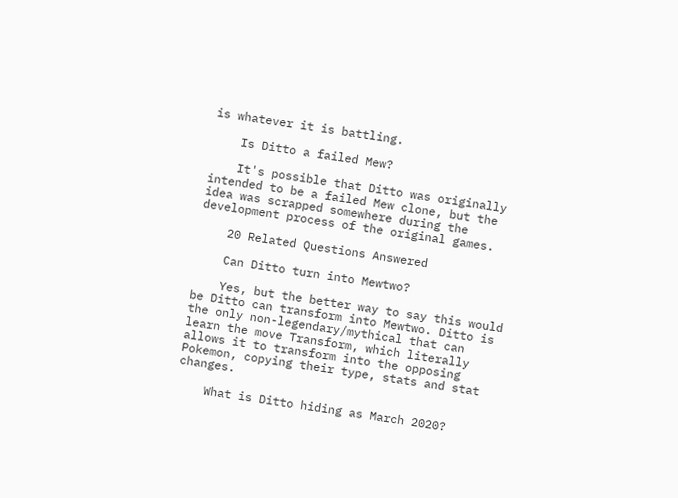is whatever it is battling.

    Is Ditto a failed Mew?

    It's possible that Ditto was originally intended to be a failed Mew clone, but the idea was scrapped somewhere during the development process of the original games.

    20 Related Questions Answered

    Can Ditto turn into Mewtwo?

    Yes, but the better way to say this would be Ditto can transform into Mewtwo. Ditto is the only non-legendary/mythical that can learn the move Transform, which literally allows it to transform into the opposing Pokemon, copying their type, stats and stat changes.

    What is Ditto hiding as March 2020?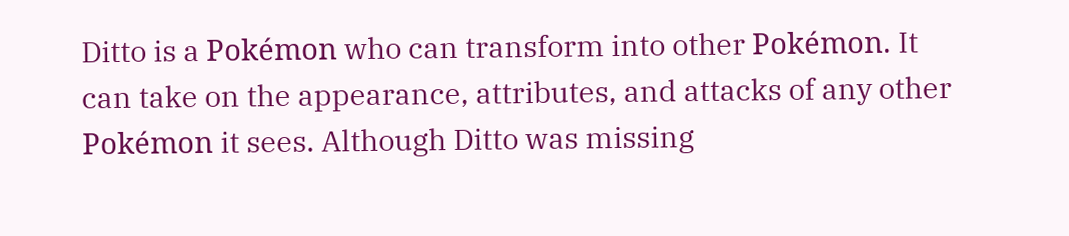Ditto is a Pokémon who can transform into other Pokémon. It can take on the appearance, attributes, and attacks of any other Pokémon it sees. Although Ditto was missing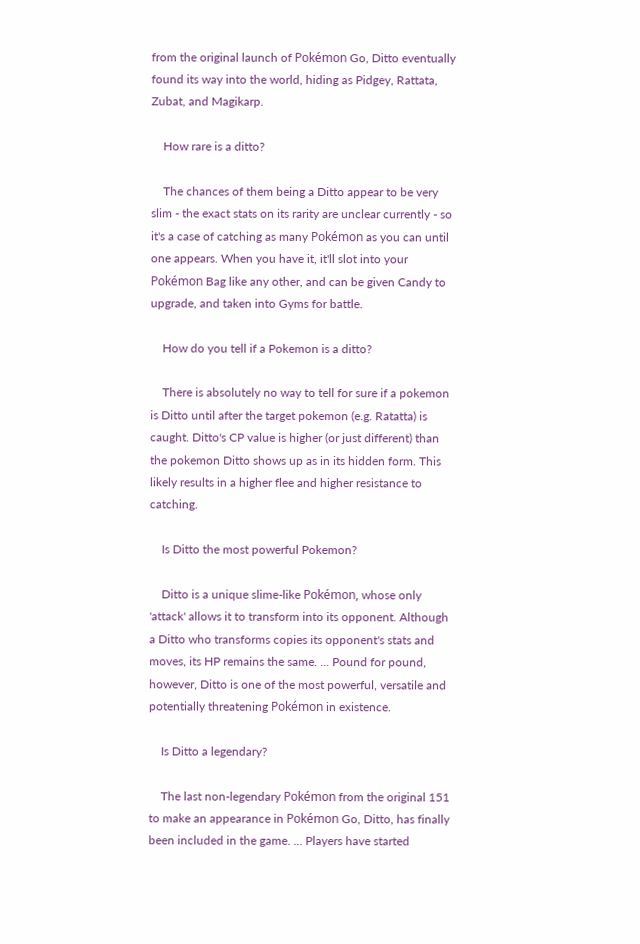from the original launch of Pokémon Go, Ditto eventually found its way into the world, hiding as Pidgey, Rattata, Zubat, and Magikarp.

    How rare is a ditto?

    The chances of them being a Ditto appear to be very slim - the exact stats on its rarity are unclear currently - so it's a case of catching as many Pokémon as you can until one appears. When you have it, it'll slot into your Pokémon Bag like any other, and can be given Candy to upgrade, and taken into Gyms for battle.

    How do you tell if a Pokemon is a ditto?

    There is absolutely no way to tell for sure if a pokemon is Ditto until after the target pokemon (e.g. Ratatta) is caught. Ditto's CP value is higher (or just different) than the pokemon Ditto shows up as in its hidden form. This likely results in a higher flee and higher resistance to catching.

    Is Ditto the most powerful Pokemon?

    Ditto is a unique slime-like Pokémon, whose only 'attack' allows it to transform into its opponent. Although a Ditto who transforms copies its opponent's stats and moves, its HP remains the same. ... Pound for pound, however, Ditto is one of the most powerful, versatile and potentially threatening Pokémon in existence.

    Is Ditto a legendary?

    The last non-legendary Pokémon from the original 151 to make an appearance in Pokémon Go, Ditto, has finally been included in the game. ... Players have started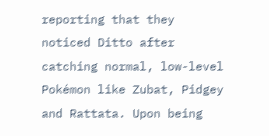reporting that they noticed Ditto after catching normal, low-level Pokémon like Zubat, Pidgey and Rattata. Upon being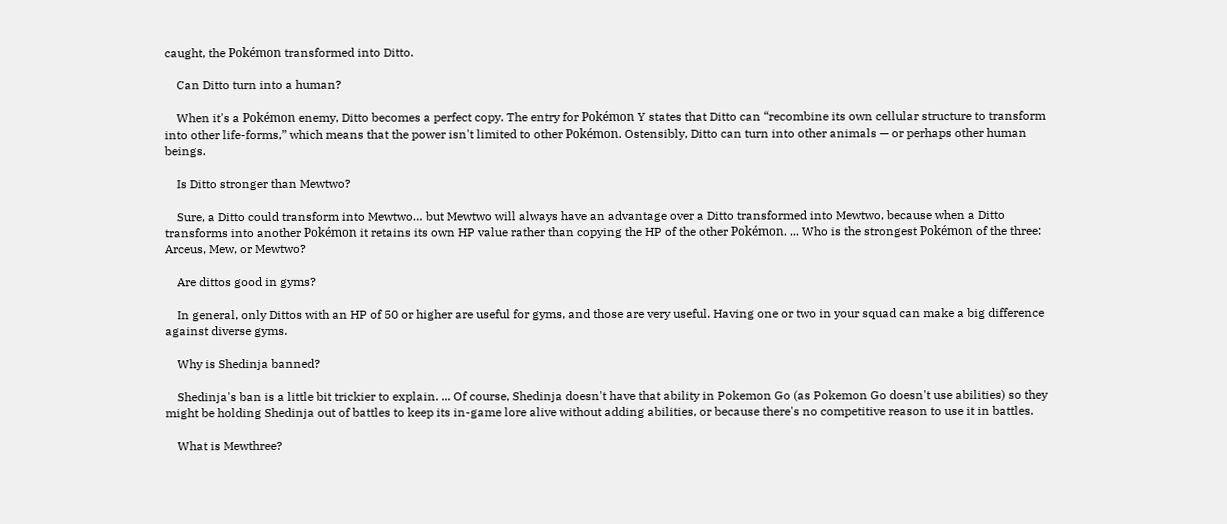caught, the Pokémon transformed into Ditto.

    Can Ditto turn into a human?

    When it's a Pokémon enemy, Ditto becomes a perfect copy. The entry for Pokémon Y states that Ditto can “recombine its own cellular structure to transform into other life-forms,” which means that the power isn't limited to other Pokémon. Ostensibly, Ditto can turn into other animals — or perhaps other human beings.

    Is Ditto stronger than Mewtwo?

    Sure, a Ditto could transform into Mewtwo… but Mewtwo will always have an advantage over a Ditto transformed into Mewtwo, because when a Ditto transforms into another Pokémon it retains its own HP value rather than copying the HP of the other Pokémon. ... Who is the strongest Pokémon of the three: Arceus, Mew, or Mewtwo?

    Are dittos good in gyms?

    In general, only Dittos with an HP of 50 or higher are useful for gyms, and those are very useful. Having one or two in your squad can make a big difference against diverse gyms.

    Why is Shedinja banned?

    Shedinja's ban is a little bit trickier to explain. ... Of course, Shedinja doesn't have that ability in Pokemon Go (as Pokemon Go doesn't use abilities) so they might be holding Shedinja out of battles to keep its in-game lore alive without adding abilities, or because there's no competitive reason to use it in battles.

    What is Mewthree?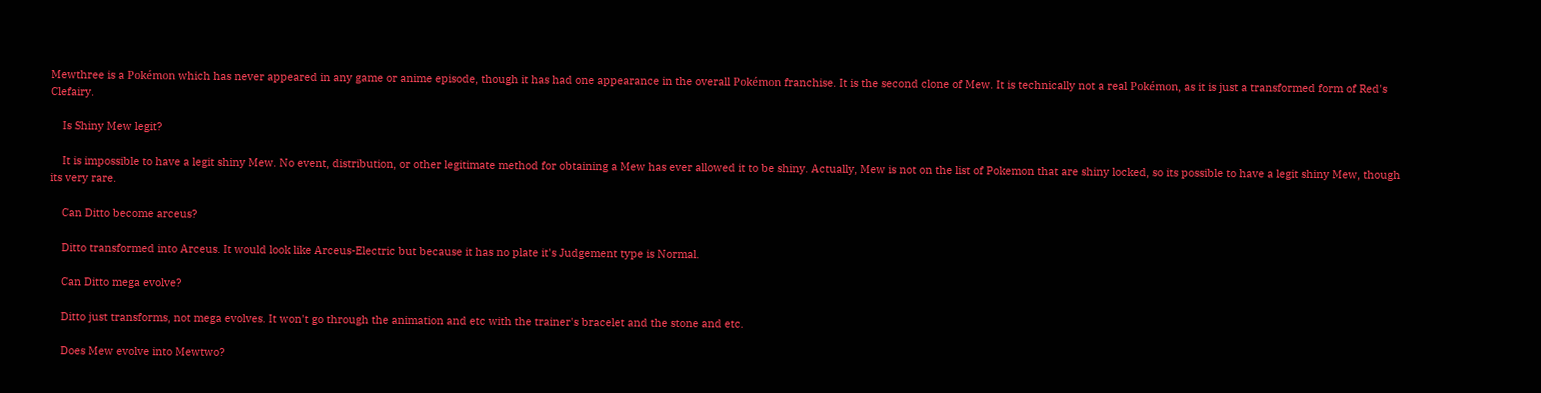Mewthree is a Pokémon which has never appeared in any game or anime episode, though it has had one appearance in the overall Pokémon franchise. It is the second clone of Mew. It is technically not a real Pokémon, as it is just a transformed form of Red's Clefairy.

    Is Shiny Mew legit?

    It is impossible to have a legit shiny Mew. No event, distribution, or other legitimate method for obtaining a Mew has ever allowed it to be shiny. Actually, Mew is not on the list of Pokemon that are shiny locked, so its possible to have a legit shiny Mew, though its very rare.

    Can Ditto become arceus?

    Ditto transformed into Arceus. It would look like Arceus-Electric but because it has no plate it's Judgement type is Normal.

    Can Ditto mega evolve?

    Ditto just transforms, not mega evolves. It won't go through the animation and etc with the trainer's bracelet and the stone and etc.

    Does Mew evolve into Mewtwo?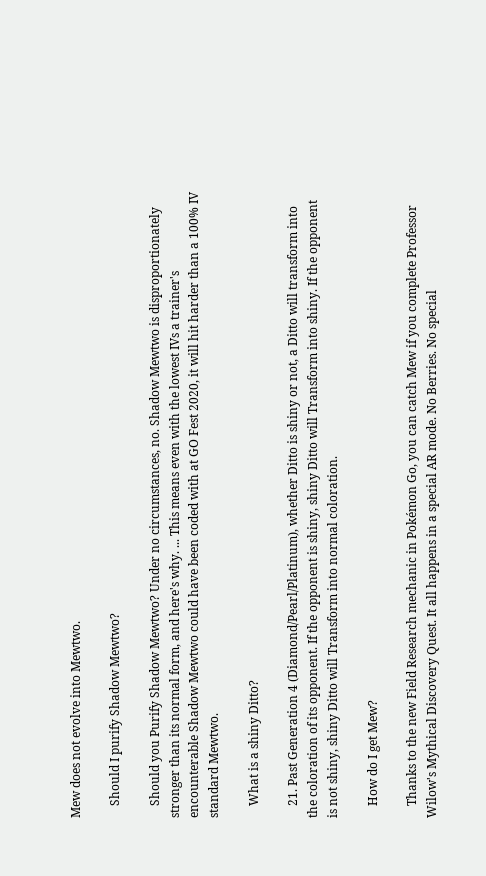Mew does not evolve into Mewtwo.

    Should I purify Shadow Mewtwo?

    Should you Purify Shadow Mewtwo? Under no circumstances, no. Shadow Mewtwo is disproportionately stronger than its normal form, and here's why. ... This means even with the lowest IVs a trainer's encounterable Shadow Mewtwo could have been coded with at GO Fest 2020, it will hit harder than a 100% IV standard Mewtwo.

    What is a shiny Ditto?

    21. Past Generation 4 (Diamond/Pearl/Platinum), whether Ditto is shiny or not, a Ditto will transform into the coloration of its opponent. If the opponent is shiny, shiny Ditto will Transform into shiny. If the opponent is not shiny, shiny Ditto will Transform into normal coloration.

    How do I get Mew?

    Thanks to the new Field Research mechanic in Pokémon Go, you can catch Mew if you complete Professor Wilow's Mythical Discovery Quest. It all happens in a special AR mode. No Berries. No special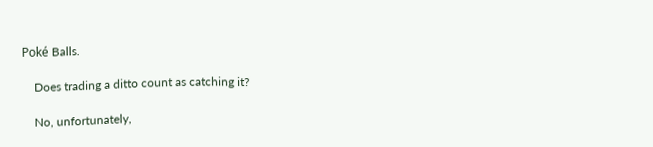Poké Balls.

    Does trading a ditto count as catching it?

    No, unfortunately,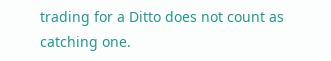trading for a Ditto does not count as catching one.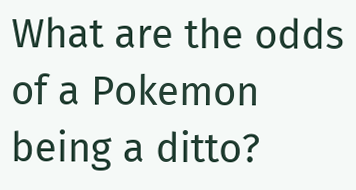What are the odds of a Pokemon being a ditto?